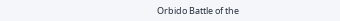Orbido Battle of the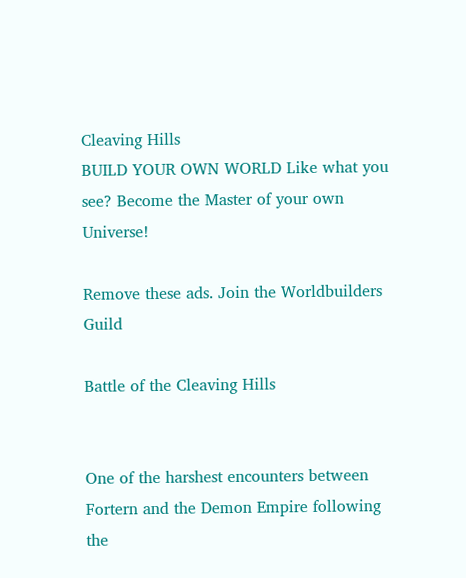Cleaving Hills
BUILD YOUR OWN WORLD Like what you see? Become the Master of your own Universe!

Remove these ads. Join the Worldbuilders Guild

Battle of the Cleaving Hills


One of the harshest encounters between Fortern and the Demon Empire following the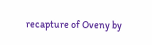recapture of Oveny by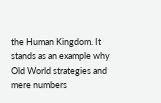the Human Kingdom. It stands as an example why Old World strategies and mere numbers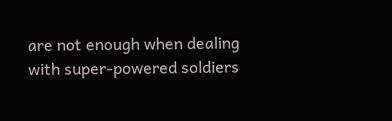are not enough when dealing with super-powered soldiers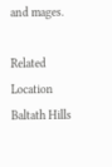and mages.

Related Location
Baltath Hills